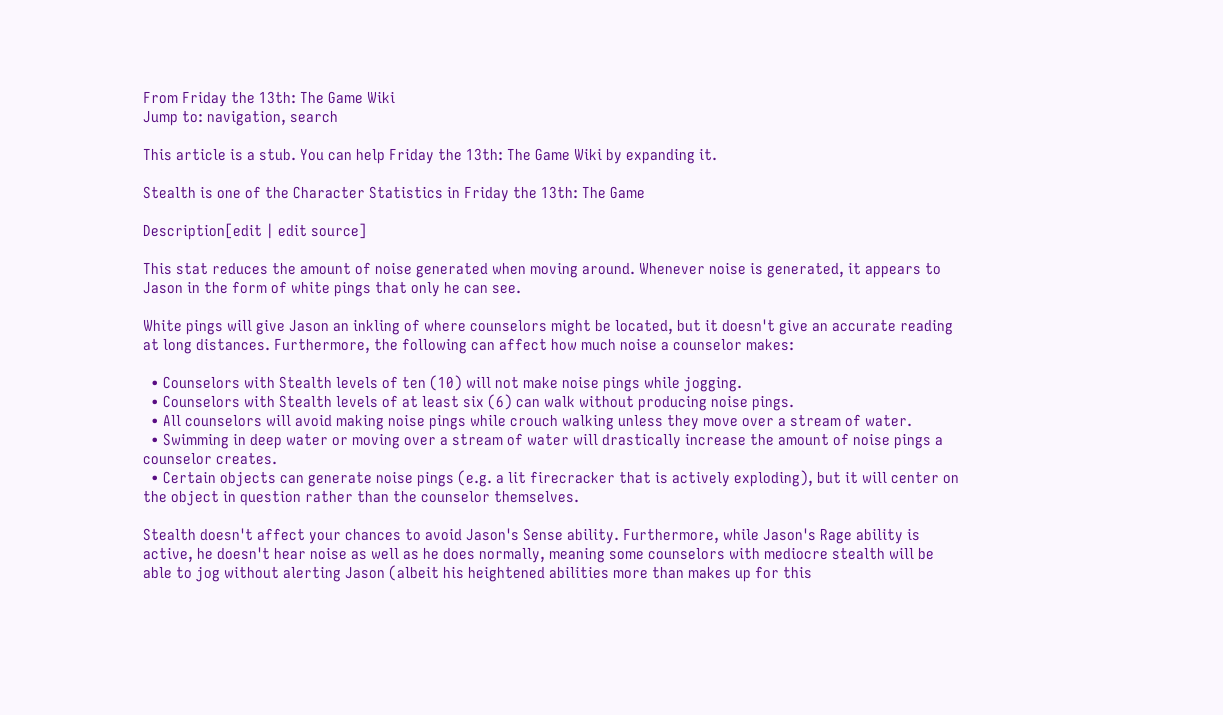From Friday the 13th: The Game Wiki
Jump to: navigation, search

This article is a stub. You can help Friday the 13th: The Game Wiki by expanding it.

Stealth is one of the Character Statistics in Friday the 13th: The Game

Description[edit | edit source]

This stat reduces the amount of noise generated when moving around. Whenever noise is generated, it appears to Jason in the form of white pings that only he can see.

White pings will give Jason an inkling of where counselors might be located, but it doesn't give an accurate reading at long distances. Furthermore, the following can affect how much noise a counselor makes:

  • Counselors with Stealth levels of ten (10) will not make noise pings while jogging.
  • Counselors with Stealth levels of at least six (6) can walk without producing noise pings.
  • All counselors will avoid making noise pings while crouch walking unless they move over a stream of water.
  • Swimming in deep water or moving over a stream of water will drastically increase the amount of noise pings a counselor creates.
  • Certain objects can generate noise pings (e.g. a lit firecracker that is actively exploding), but it will center on the object in question rather than the counselor themselves.

Stealth doesn't affect your chances to avoid Jason's Sense ability. Furthermore, while Jason's Rage ability is active, he doesn't hear noise as well as he does normally, meaning some counselors with mediocre stealth will be able to jog without alerting Jason (albeit his heightened abilities more than makes up for this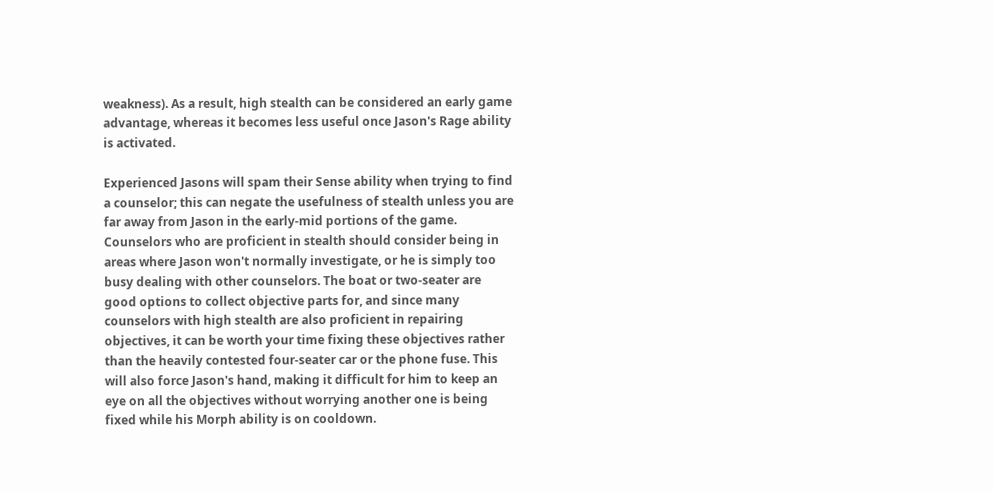weakness). As a result, high stealth can be considered an early game advantage, whereas it becomes less useful once Jason's Rage ability is activated.

Experienced Jasons will spam their Sense ability when trying to find a counselor; this can negate the usefulness of stealth unless you are far away from Jason in the early-mid portions of the game. Counselors who are proficient in stealth should consider being in areas where Jason won't normally investigate, or he is simply too busy dealing with other counselors. The boat or two-seater are good options to collect objective parts for, and since many counselors with high stealth are also proficient in repairing objectives, it can be worth your time fixing these objectives rather than the heavily contested four-seater car or the phone fuse. This will also force Jason's hand, making it difficult for him to keep an eye on all the objectives without worrying another one is being fixed while his Morph ability is on cooldown.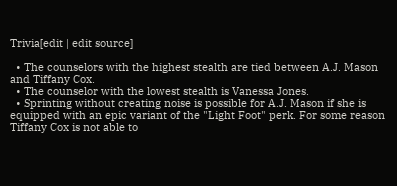Trivia[edit | edit source]

  • The counselors with the highest stealth are tied between A.J. Mason and Tiffany Cox.
  • The counselor with the lowest stealth is Vanessa Jones.
  • Sprinting without creating noise is possible for A.J. Mason if she is equipped with an epic variant of the "Light Foot" perk. For some reason Tiffany Cox is not able to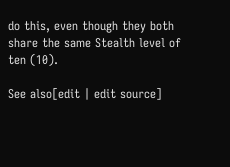do this, even though they both share the same Stealth level of ten (10).

See also[edit | edit source]